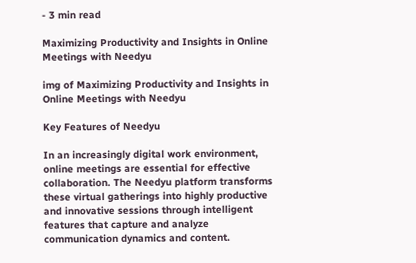- 3 min read

Maximizing Productivity and Insights in Online Meetings with Needyu

img of Maximizing Productivity and Insights in Online Meetings with Needyu

Key Features of Needyu

In an increasingly digital work environment, online meetings are essential for effective collaboration. The Needyu platform transforms these virtual gatherings into highly productive and innovative sessions through intelligent features that capture and analyze communication dynamics and content.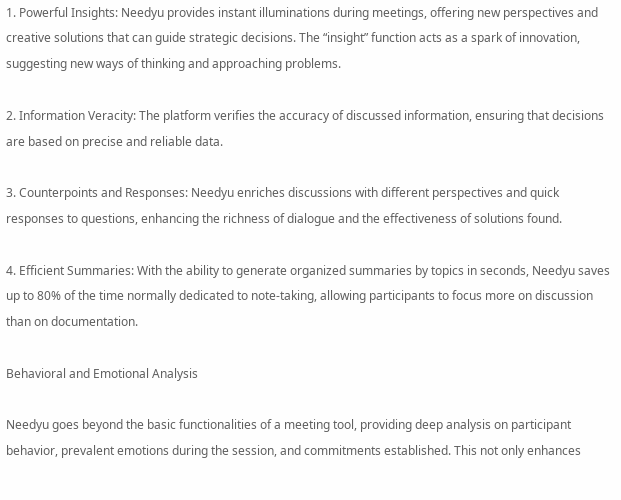1. Powerful Insights: Needyu provides instant illuminations during meetings, offering new perspectives and creative solutions that can guide strategic decisions. The “insight” function acts as a spark of innovation, suggesting new ways of thinking and approaching problems.

2. Information Veracity: The platform verifies the accuracy of discussed information, ensuring that decisions are based on precise and reliable data.

3. Counterpoints and Responses: Needyu enriches discussions with different perspectives and quick responses to questions, enhancing the richness of dialogue and the effectiveness of solutions found.

4. Efficient Summaries: With the ability to generate organized summaries by topics in seconds, Needyu saves up to 80% of the time normally dedicated to note-taking, allowing participants to focus more on discussion than on documentation.

Behavioral and Emotional Analysis

Needyu goes beyond the basic functionalities of a meeting tool, providing deep analysis on participant behavior, prevalent emotions during the session, and commitments established. This not only enhances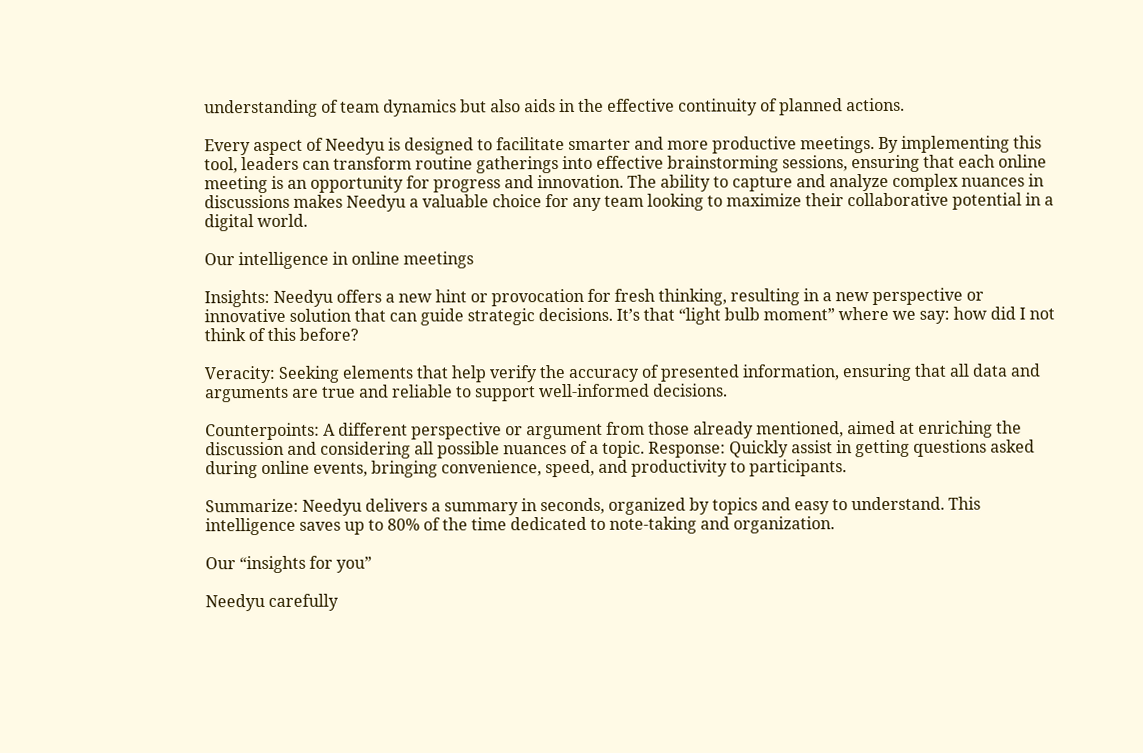understanding of team dynamics but also aids in the effective continuity of planned actions.

Every aspect of Needyu is designed to facilitate smarter and more productive meetings. By implementing this tool, leaders can transform routine gatherings into effective brainstorming sessions, ensuring that each online meeting is an opportunity for progress and innovation. The ability to capture and analyze complex nuances in discussions makes Needyu a valuable choice for any team looking to maximize their collaborative potential in a digital world.

Our intelligence in online meetings

Insights: Needyu offers a new hint or provocation for fresh thinking, resulting in a new perspective or innovative solution that can guide strategic decisions. It’s that “light bulb moment” where we say: how did I not think of this before?

Veracity: Seeking elements that help verify the accuracy of presented information, ensuring that all data and arguments are true and reliable to support well-informed decisions.

Counterpoints: A different perspective or argument from those already mentioned, aimed at enriching the discussion and considering all possible nuances of a topic. Response: Quickly assist in getting questions asked during online events, bringing convenience, speed, and productivity to participants.

Summarize: Needyu delivers a summary in seconds, organized by topics and easy to understand. This intelligence saves up to 80% of the time dedicated to note-taking and organization.

Our “insights for you”

Needyu carefully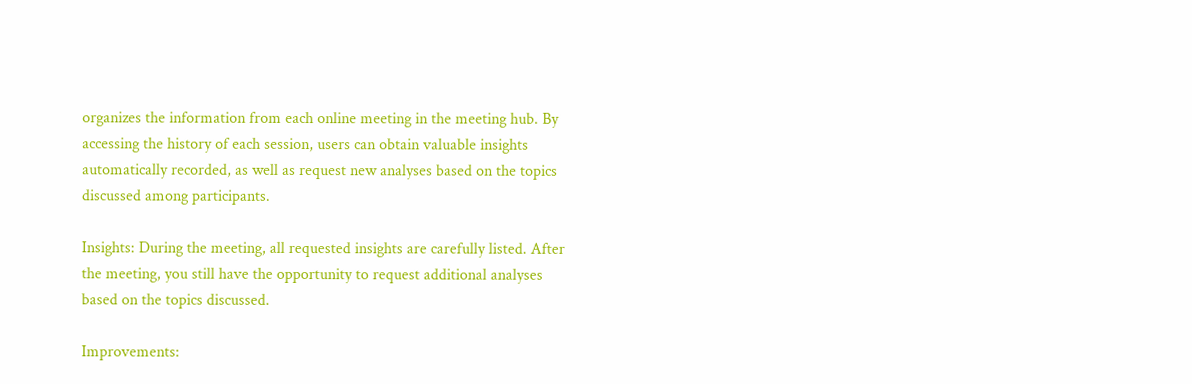organizes the information from each online meeting in the meeting hub. By accessing the history of each session, users can obtain valuable insights automatically recorded, as well as request new analyses based on the topics discussed among participants.

Insights: During the meeting, all requested insights are carefully listed. After the meeting, you still have the opportunity to request additional analyses based on the topics discussed.

Improvements: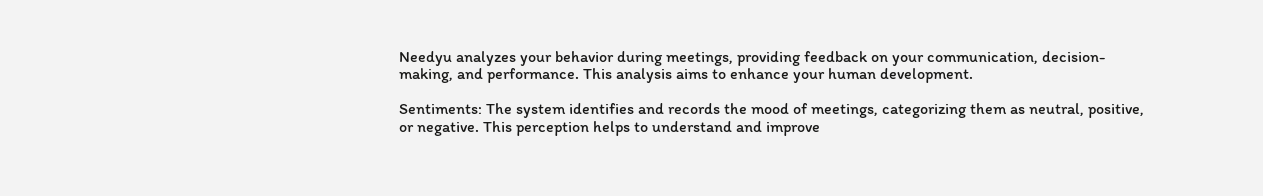Needyu analyzes your behavior during meetings, providing feedback on your communication, decision-making, and performance. This analysis aims to enhance your human development.

Sentiments: The system identifies and records the mood of meetings, categorizing them as neutral, positive, or negative. This perception helps to understand and improve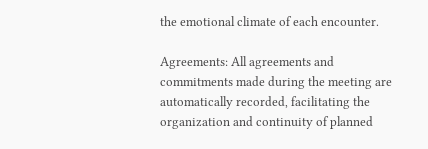the emotional climate of each encounter.

Agreements: All agreements and commitments made during the meeting are automatically recorded, facilitating the organization and continuity of planned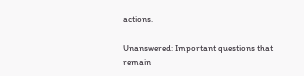actions.

Unanswered: Important questions that remain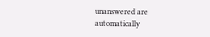unanswered are automatically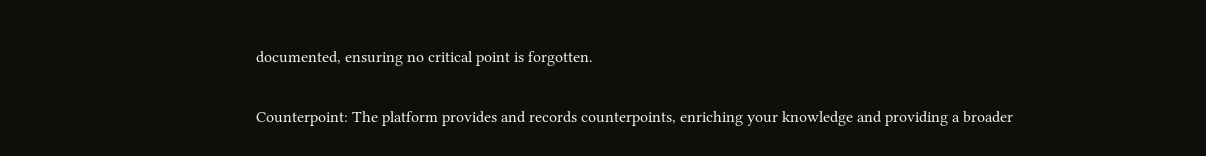documented, ensuring no critical point is forgotten.

Counterpoint: The platform provides and records counterpoints, enriching your knowledge and providing a broader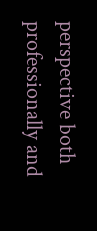perspective both professionally and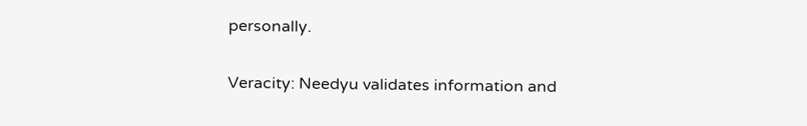personally.

Veracity: Needyu validates information and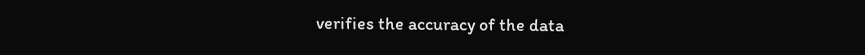verifies the accuracy of the data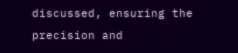discussed, ensuring the precision and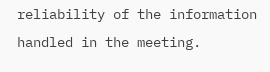reliability of the information handled in the meeting.